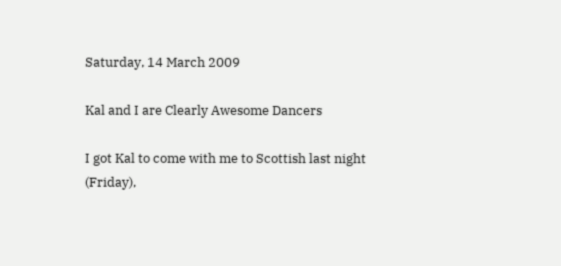Saturday, 14 March 2009

Kal and I are Clearly Awesome Dancers

I got Kal to come with me to Scottish last night (Friday),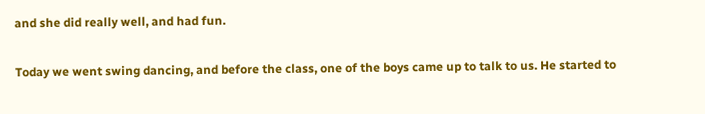and she did really well, and had fun.

Today we went swing dancing, and before the class, one of the boys came up to talk to us. He started to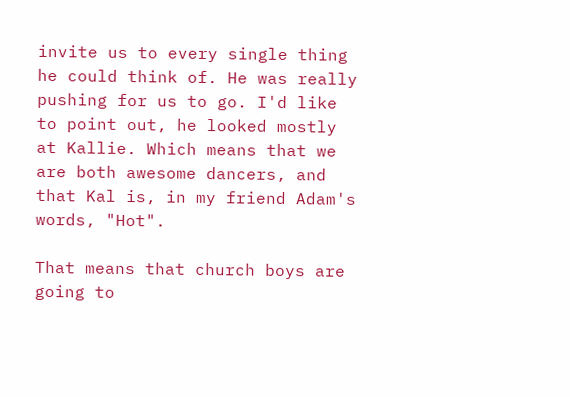invite us to every single thing he could think of. He was really pushing for us to go. I'd like to point out, he looked mostly at Kallie. Which means that we are both awesome dancers, and that Kal is, in my friend Adam's words, "Hot".

That means that church boys are going to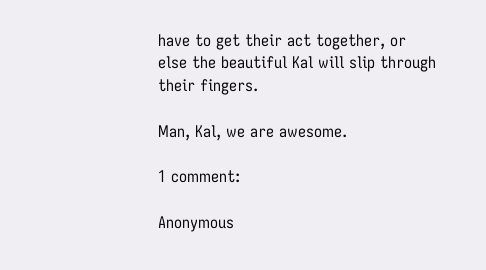have to get their act together, or else the beautiful Kal will slip through their fingers.

Man, Kal, we are awesome.

1 comment:

Anonymous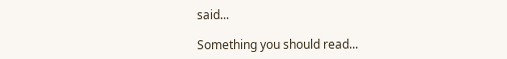said...

Something you should read...